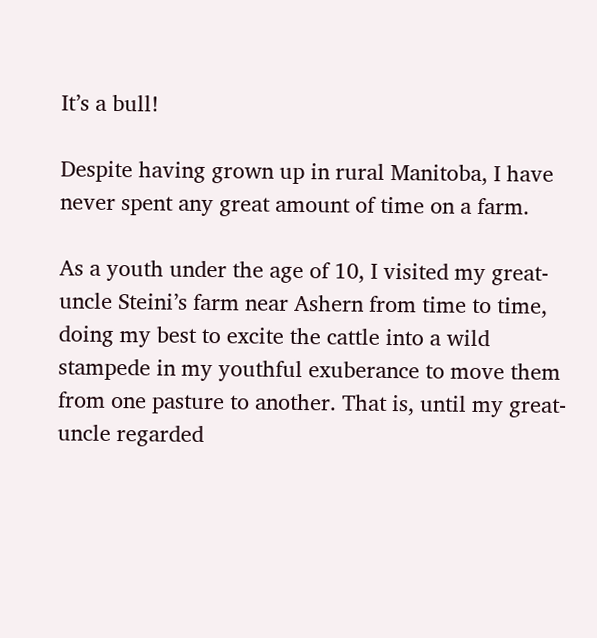It’s a bull!

Despite having grown up in rural Manitoba, I have never spent any great amount of time on a farm.

As a youth under the age of 10, I visited my great-uncle Steini’s farm near Ashern from time to time, doing my best to excite the cattle into a wild stampede in my youthful exuberance to move them from one pasture to another. That is, until my great-uncle regarded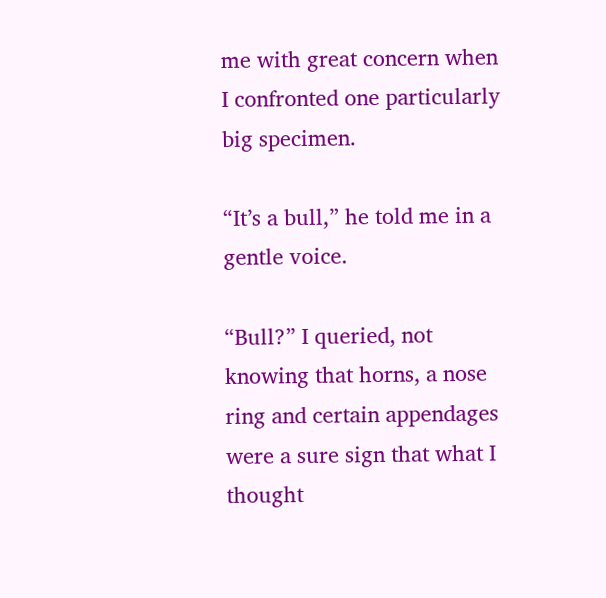me with great concern when I confronted one particularly big specimen.

“It’s a bull,” he told me in a gentle voice.

“Bull?” I queried, not knowing that horns, a nose ring and certain appendages were a sure sign that what I thought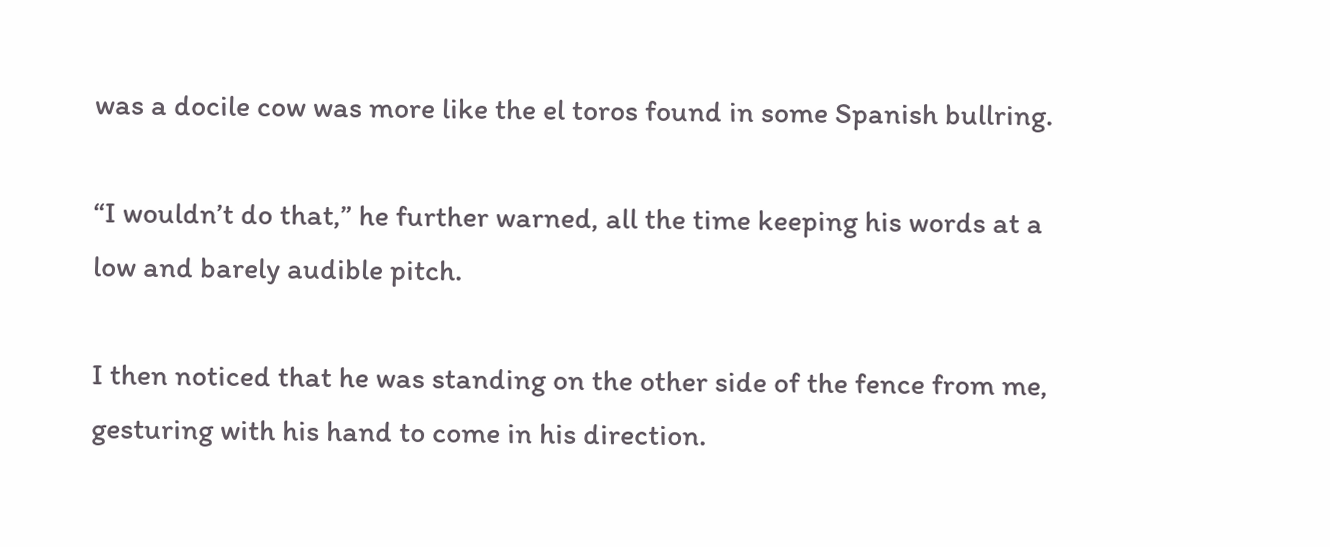was a docile cow was more like the el toros found in some Spanish bullring.

“I wouldn’t do that,” he further warned, all the time keeping his words at a low and barely audible pitch.

I then noticed that he was standing on the other side of the fence from me, gesturing with his hand to come in his direction.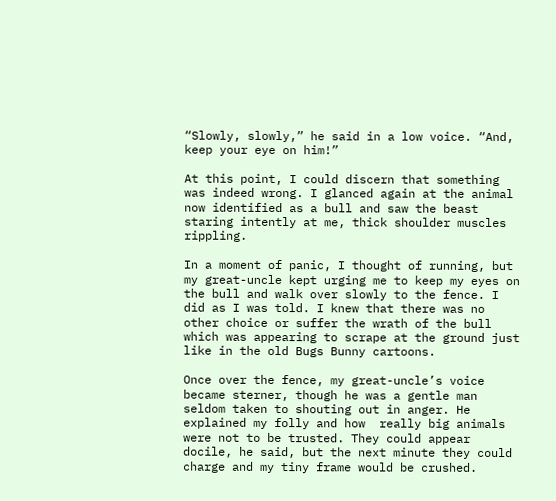“Slowly, slowly,” he said in a low voice. “And, keep your eye on him!”

At this point, I could discern that something was indeed wrong. I glanced again at the animal now identified as a bull and saw the beast staring intently at me, thick shoulder muscles rippling.

In a moment of panic, I thought of running, but my great-uncle kept urging me to keep my eyes on the bull and walk over slowly to the fence. I did as I was told. I knew that there was no other choice or suffer the wrath of the bull which was appearing to scrape at the ground just like in the old Bugs Bunny cartoons.

Once over the fence, my great-uncle’s voice became sterner, though he was a gentle man seldom taken to shouting out in anger. He explained my folly and how  really big animals were not to be trusted. They could appear docile, he said, but the next minute they could charge and my tiny frame would be crushed.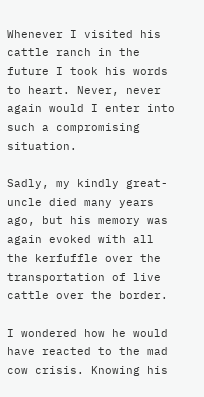Whenever I visited his cattle ranch in the future I took his words to heart. Never, never again would I enter into such a compromising situation.

Sadly, my kindly great-uncle died many years ago, but his memory was again evoked with all the kerfuffle over the transportation of live cattle over the border.

I wondered how he would have reacted to the mad cow crisis. Knowing his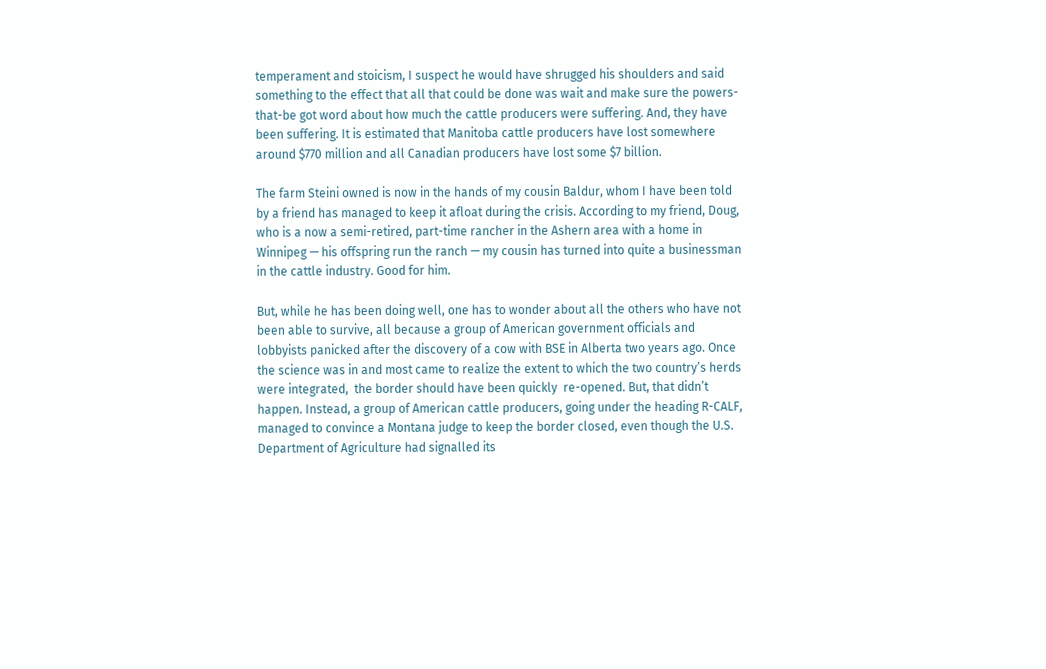temperament and stoicism, I suspect he would have shrugged his shoulders and said something to the effect that all that could be done was wait and make sure the powers-that-be got word about how much the cattle producers were suffering. And, they have been suffering. It is estimated that Manitoba cattle producers have lost somewhere around $770 million and all Canadian producers have lost some $7 billion.

The farm Steini owned is now in the hands of my cousin Baldur, whom I have been told by a friend has managed to keep it afloat during the crisis. According to my friend, Doug, who is a now a semi-retired, part-time rancher in the Ashern area with a home in Winnipeg — his offspring run the ranch — my cousin has turned into quite a businessman in the cattle industry. Good for him.

But, while he has been doing well, one has to wonder about all the others who have not been able to survive, all because a group of American government officials and lobbyists panicked after the discovery of a cow with BSE in Alberta two years ago. Once the science was in and most came to realize the extent to which the two country’s herds were integrated,  the border should have been quickly  re-opened. But, that didn’t happen. Instead, a group of American cattle producers, going under the heading R-CALF, managed to convince a Montana judge to keep the border closed, even though the U.S. Department of Agriculture had signalled its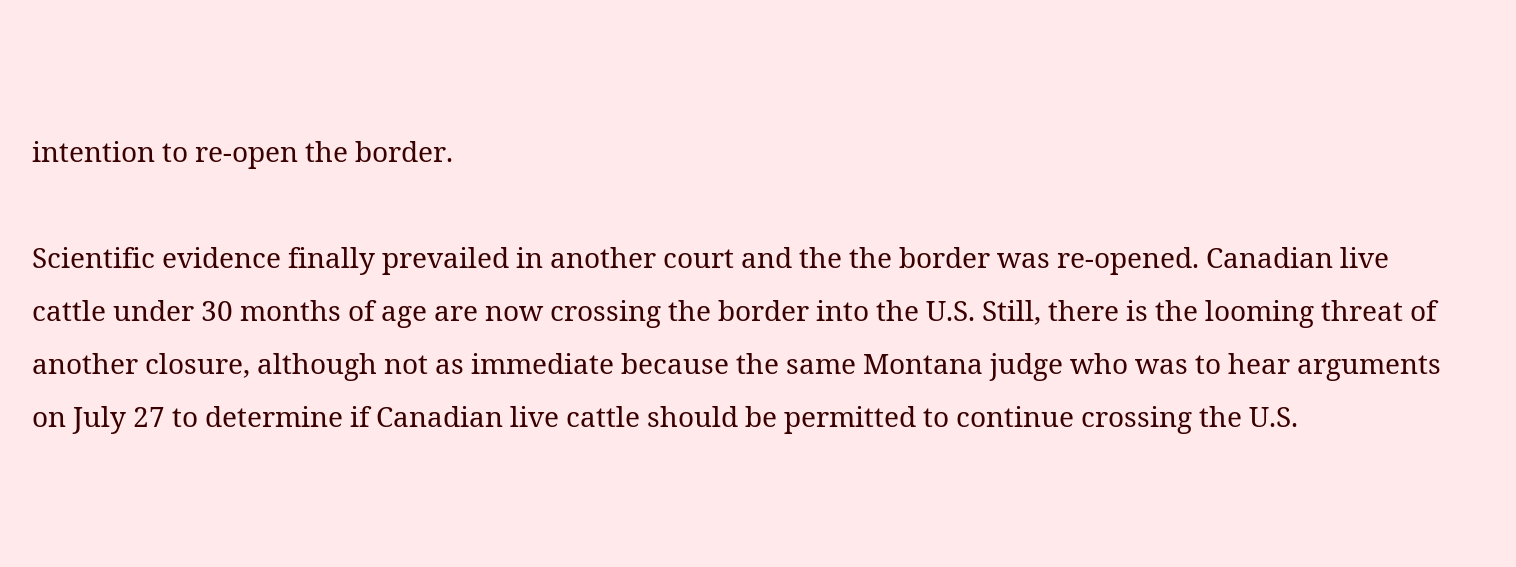intention to re-open the border.

Scientific evidence finally prevailed in another court and the the border was re-opened. Canadian live cattle under 30 months of age are now crossing the border into the U.S. Still, there is the looming threat of another closure, although not as immediate because the same Montana judge who was to hear arguments on July 27 to determine if Canadian live cattle should be permitted to continue crossing the U.S.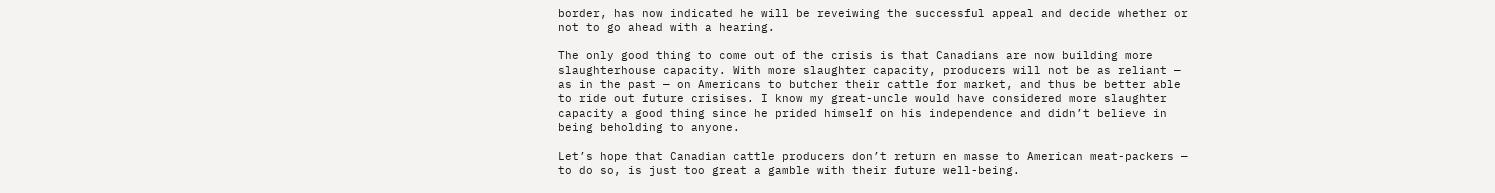border, has now indicated he will be reveiwing the successful appeal and decide whether or not to go ahead with a hearing.

The only good thing to come out of the crisis is that Canadians are now building more slaughterhouse capacity. With more slaughter capacity, producers will not be as reliant — as in the past — on Americans to butcher their cattle for market, and thus be better able to ride out future crisises. I know my great-uncle would have considered more slaughter capacity a good thing since he prided himself on his independence and didn’t believe in being beholding to anyone.

Let’s hope that Canadian cattle producers don’t return en masse to American meat-packers — to do so, is just too great a gamble with their future well-being.